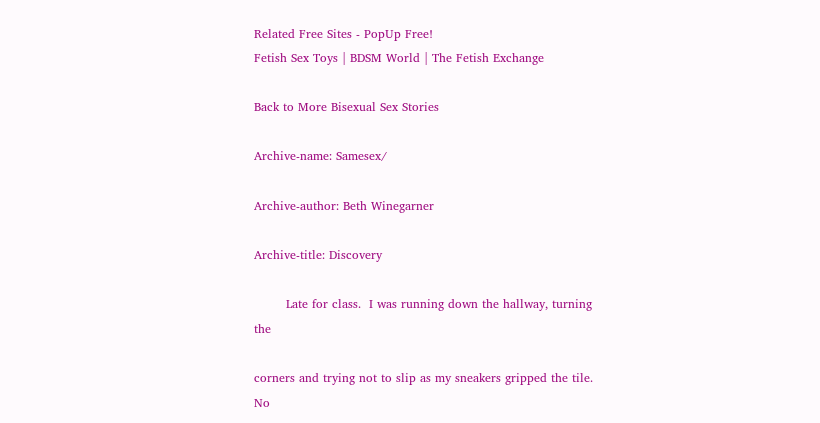Related Free Sites - PopUp Free!
Fetish Sex Toys | BDSM World | The Fetish Exchange

Back to More Bisexual Sex Stories

Archive-name: Samesex/

Archive-author: Beth Winegarner

Archive-title: Discovery

        Late for class.  I was running down the hallway, turning the

corners and trying not to slip as my sneakers gripped the tile.  No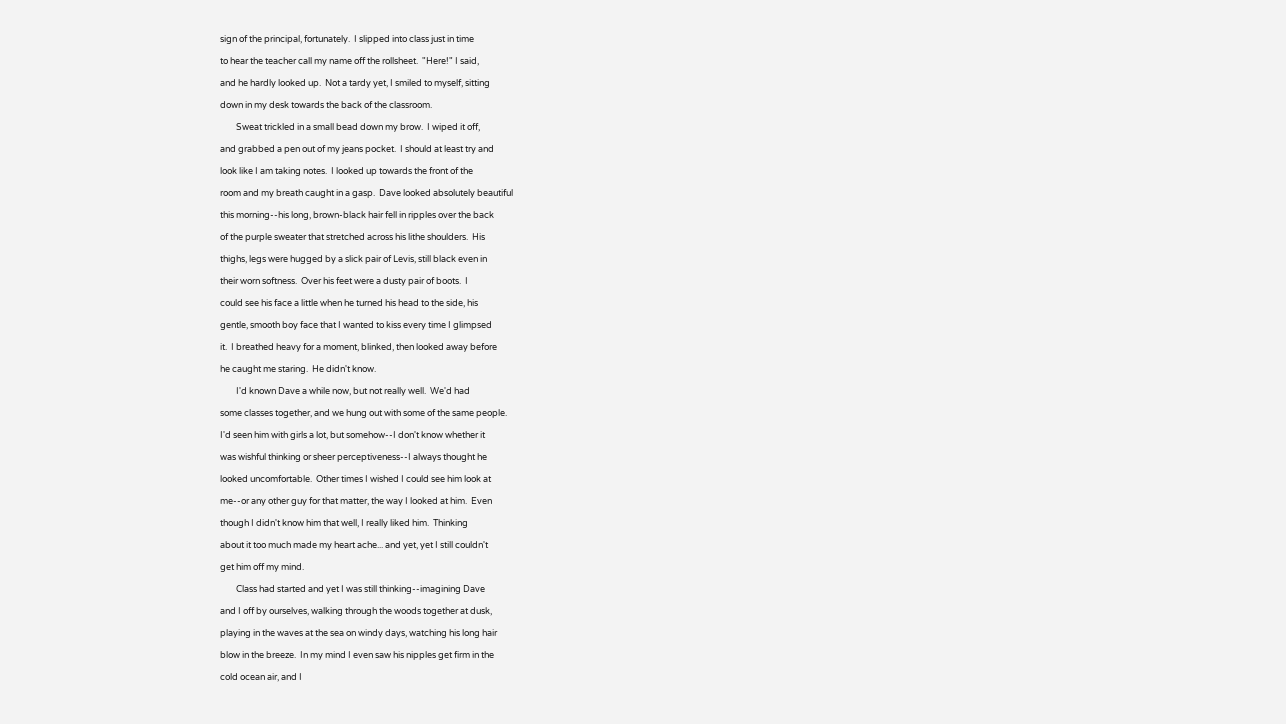sign of the principal, fortunately.  I slipped into class just in time

to hear the teacher call my name off the rollsheet.  "Here!" I said,

and he hardly looked up.  Not a tardy yet, I smiled to myself, sitting

down in my desk towards the back of the classroom.

        Sweat trickled in a small bead down my brow.  I wiped it off,

and grabbed a pen out of my jeans pocket.  I should at least try and

look like I am taking notes.  I looked up towards the front of the

room and my breath caught in a gasp.  Dave looked absolutely beautiful

this morning--his long, brown-black hair fell in ripples over the back

of the purple sweater that stretched across his lithe shoulders.  His

thighs, legs were hugged by a slick pair of Levis, still black even in

their worn softness.  Over his feet were a dusty pair of boots.  I

could see his face a little when he turned his head to the side, his

gentle, smooth boy face that I wanted to kiss every time I glimpsed

it.  I breathed heavy for a moment, blinked, then looked away before

he caught me staring.  He didn't know.

        I'd known Dave a while now, but not really well.  We'd had

some classes together, and we hung out with some of the same people.

I'd seen him with girls a lot, but somehow--I don't know whether it

was wishful thinking or sheer perceptiveness--I always thought he

looked uncomfortable.  Other times I wished I could see him look at

me--or any other guy for that matter, the way I looked at him.  Even

though I didn't know him that well, I really liked him.  Thinking

about it too much made my heart ache... and yet, yet I still couldn't

get him off my mind.

        Class had started and yet I was still thinking--imagining Dave

and I off by ourselves, walking through the woods together at dusk,

playing in the waves at the sea on windy days, watching his long hair

blow in the breeze.  In my mind I even saw his nipples get firm in the

cold ocean air, and I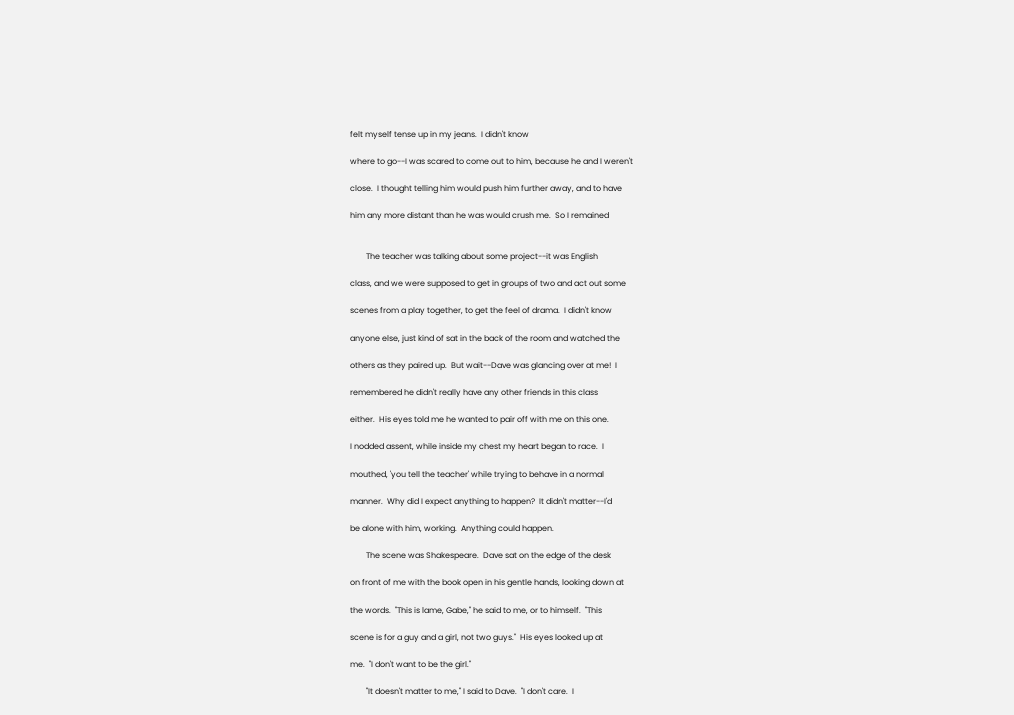felt myself tense up in my jeans.  I didn't know

where to go--I was scared to come out to him, because he and I weren't

close.  I thought telling him would push him further away, and to have

him any more distant than he was would crush me.  So I remained


        The teacher was talking about some project--it was English

class, and we were supposed to get in groups of two and act out some

scenes from a play together, to get the feel of drama.  I didn't know

anyone else, just kind of sat in the back of the room and watched the

others as they paired up.  But wait--Dave was glancing over at me!  I

remembered he didn't really have any other friends in this class

either.  His eyes told me he wanted to pair off with me on this one.

I nodded assent, while inside my chest my heart began to race.  I

mouthed, 'you tell the teacher' while trying to behave in a normal

manner.  Why did I expect anything to happen?  It didn't matter--I'd

be alone with him, working.  Anything could happen.

        The scene was Shakespeare.  Dave sat on the edge of the desk

on front of me with the book open in his gentle hands, looking down at

the words.  "This is lame, Gabe," he said to me, or to himself.  "This

scene is for a guy and a girl, not two guys."  His eyes looked up at

me.  "I don't want to be the girl."

        "It doesn't matter to me," I said to Dave.  "I don't care.  I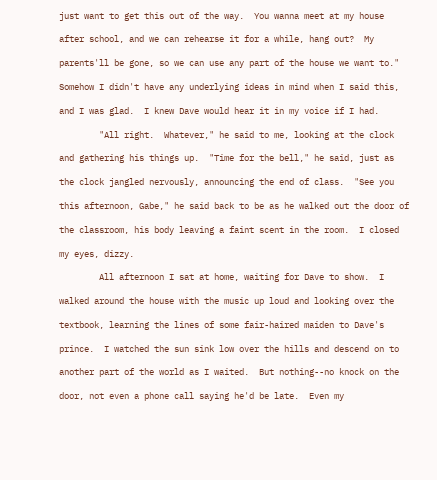just want to get this out of the way.  You wanna meet at my house

after school, and we can rehearse it for a while, hang out?  My

parents'll be gone, so we can use any part of the house we want to."

Somehow I didn't have any underlying ideas in mind when I said this,

and I was glad.  I knew Dave would hear it in my voice if I had.

        "All right.  Whatever," he said to me, looking at the clock

and gathering his things up.  "Time for the bell," he said, just as

the clock jangled nervously, announcing the end of class.  "See you

this afternoon, Gabe," he said back to be as he walked out the door of

the classroom, his body leaving a faint scent in the room.  I closed

my eyes, dizzy.

        All afternoon I sat at home, waiting for Dave to show.  I

walked around the house with the music up loud and looking over the

textbook, learning the lines of some fair-haired maiden to Dave's

prince.  I watched the sun sink low over the hills and descend on to

another part of the world as I waited.  But nothing--no knock on the

door, not even a phone call saying he'd be late.  Even my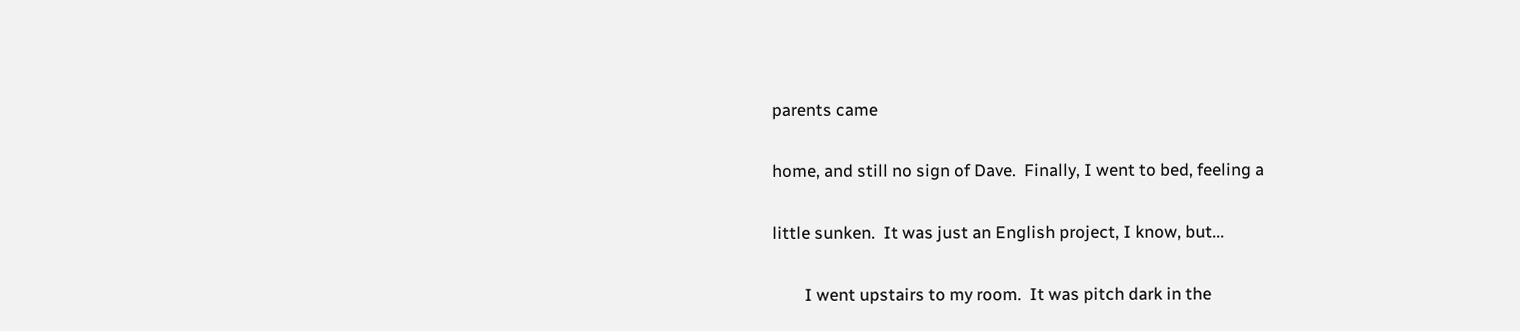parents came

home, and still no sign of Dave.  Finally, I went to bed, feeling a

little sunken.  It was just an English project, I know, but...

        I went upstairs to my room.  It was pitch dark in the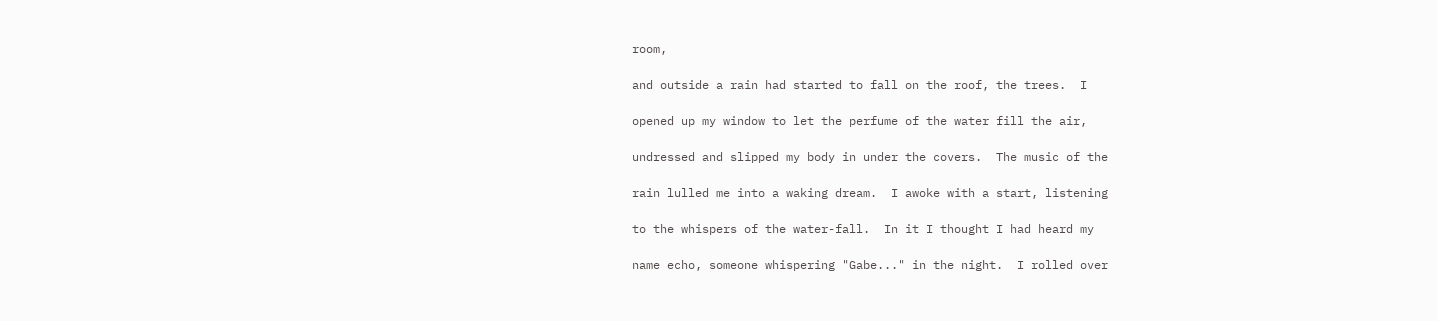room,

and outside a rain had started to fall on the roof, the trees.  I

opened up my window to let the perfume of the water fill the air,

undressed and slipped my body in under the covers.  The music of the

rain lulled me into a waking dream.  I awoke with a start, listening

to the whispers of the water-fall.  In it I thought I had heard my

name echo, someone whispering "Gabe..." in the night.  I rolled over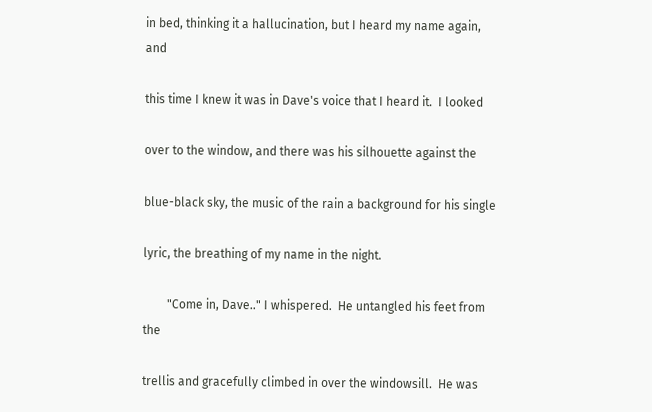in bed, thinking it a hallucination, but I heard my name again, and

this time I knew it was in Dave's voice that I heard it.  I looked

over to the window, and there was his silhouette against the

blue-black sky, the music of the rain a background for his single

lyric, the breathing of my name in the night.

        "Come in, Dave.." I whispered.  He untangled his feet from the

trellis and gracefully climbed in over the windowsill.  He was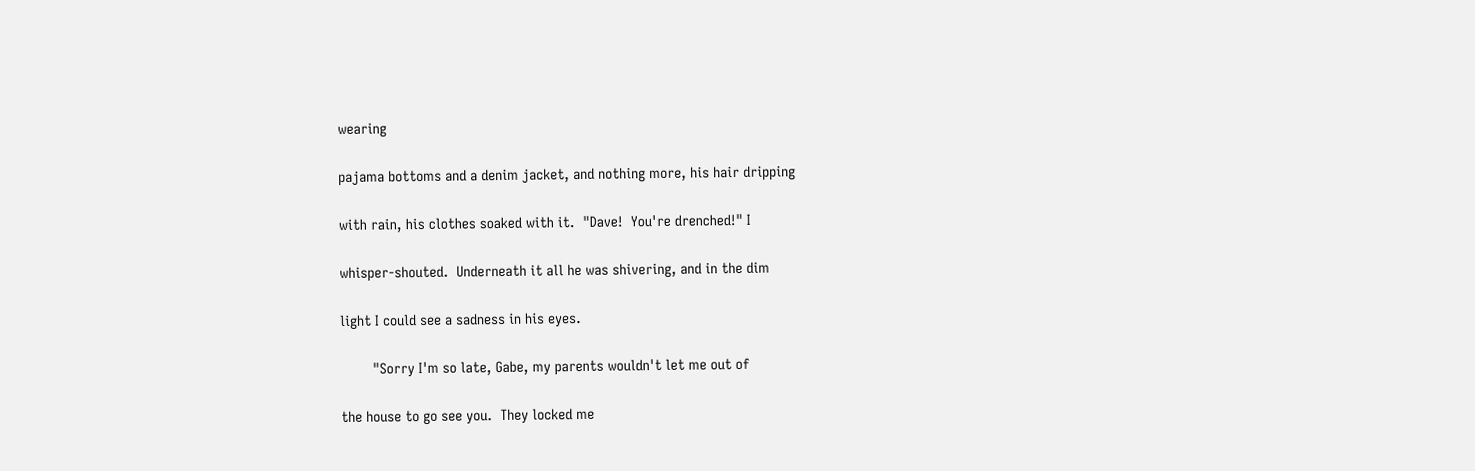wearing

pajama bottoms and a denim jacket, and nothing more, his hair dripping

with rain, his clothes soaked with it.  "Dave!  You're drenched!" I

whisper-shouted.  Underneath it all he was shivering, and in the dim

light I could see a sadness in his eyes.

        "Sorry I'm so late, Gabe, my parents wouldn't let me out of

the house to go see you.  They locked me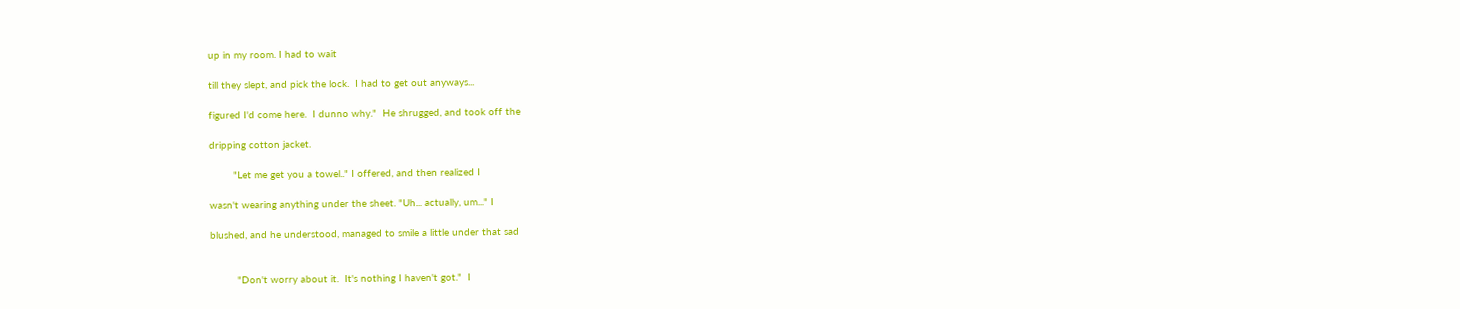up in my room. I had to wait

till they slept, and pick the lock.  I had to get out anyways...

figured I'd come here.  I dunno why."  He shrugged, and took off the

dripping cotton jacket.

        "Let me get you a towel.." I offered, and then realized I

wasn't wearing anything under the sheet. "Uh... actually, um..." I

blushed, and he understood, managed to smile a little under that sad


         "Don't worry about it.  It's nothing I haven't got."  I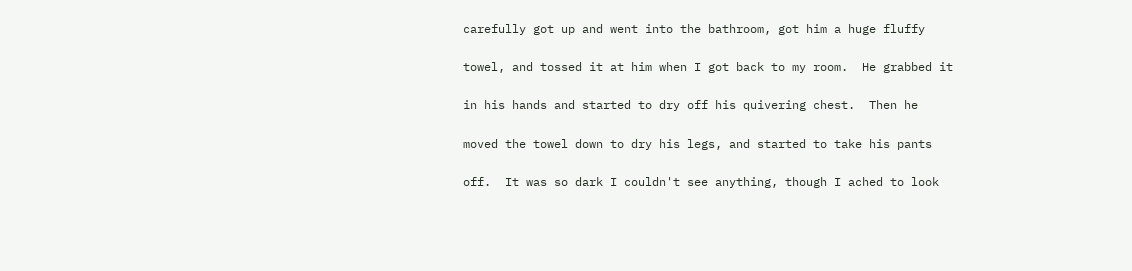carefully got up and went into the bathroom, got him a huge fluffy

towel, and tossed it at him when I got back to my room.  He grabbed it

in his hands and started to dry off his quivering chest.  Then he

moved the towel down to dry his legs, and started to take his pants

off.  It was so dark I couldn't see anything, though I ached to look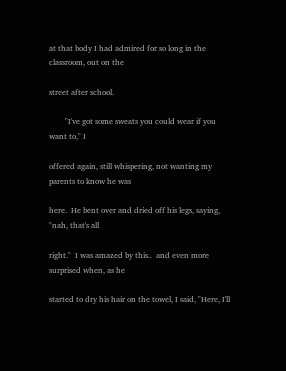at that body I had admired for so long in the classroom, out on the

street after school.

        "I've got some sweats you could wear if you want to," I

offered again, still whispering, not wanting my parents to know he was

here.  He bent over and dried off his legs, saying, "nah, that's all

right."  I was amazed by this..  and even more surprised when, as he

started to dry his hair on the towel, I said, "Here, I'll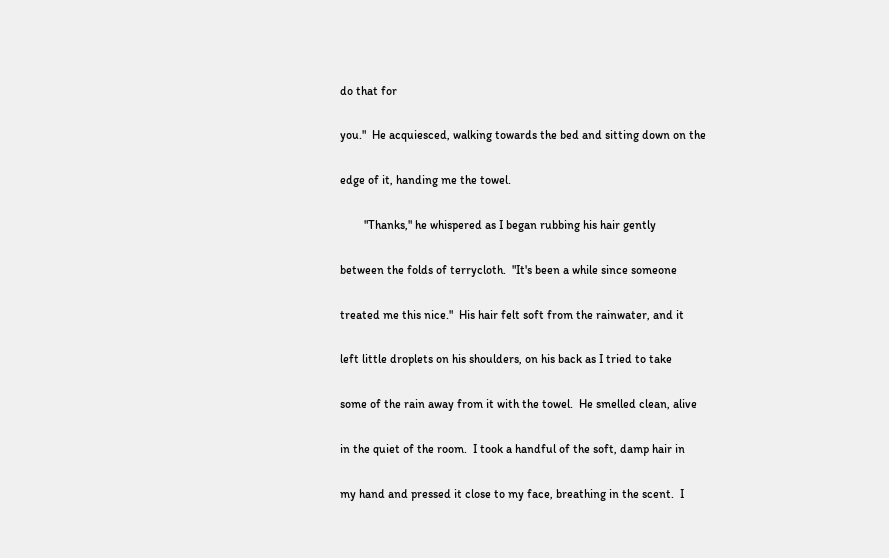do that for

you."  He acquiesced, walking towards the bed and sitting down on the

edge of it, handing me the towel.

        "Thanks," he whispered as I began rubbing his hair gently

between the folds of terrycloth.  "It's been a while since someone

treated me this nice."  His hair felt soft from the rainwater, and it

left little droplets on his shoulders, on his back as I tried to take

some of the rain away from it with the towel.  He smelled clean, alive

in the quiet of the room.  I took a handful of the soft, damp hair in

my hand and pressed it close to my face, breathing in the scent.  I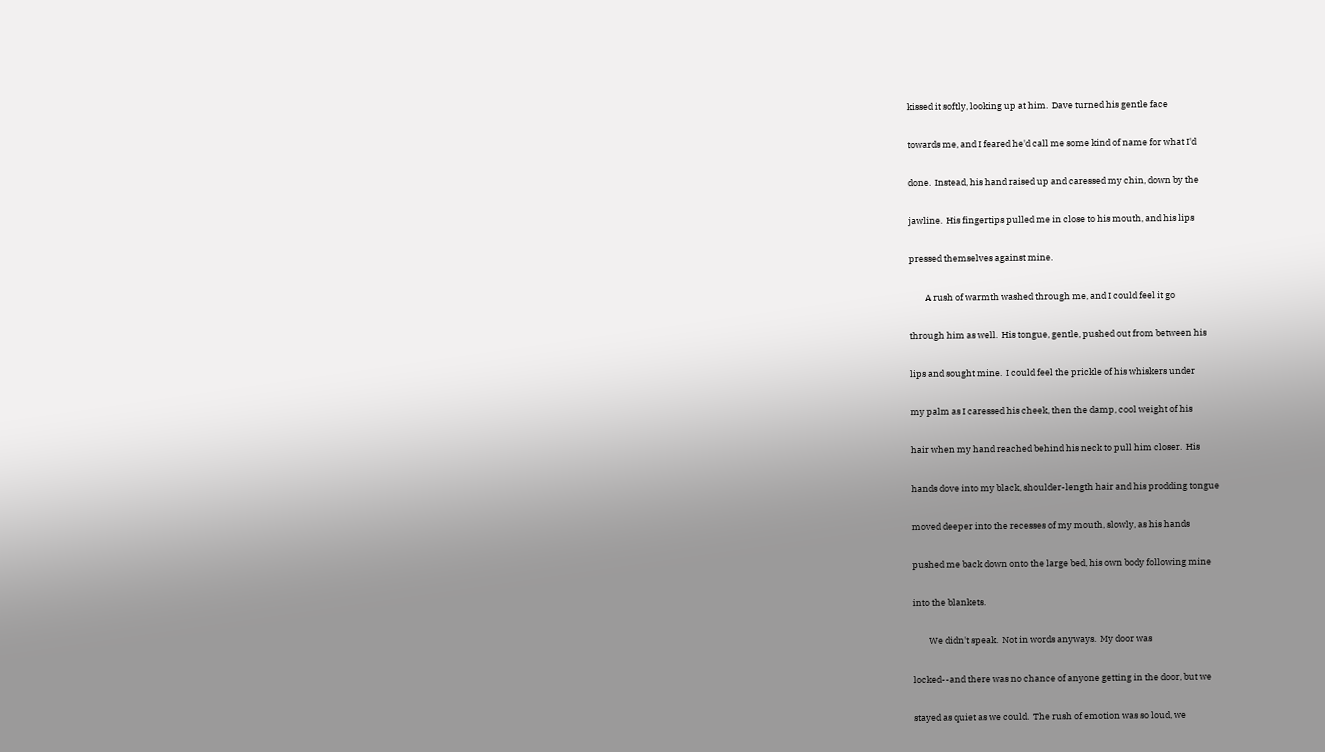kissed it softly, looking up at him.  Dave turned his gentle face

towards me, and I feared he'd call me some kind of name for what I'd

done.  Instead, his hand raised up and caressed my chin, down by the

jawline.  His fingertips pulled me in close to his mouth, and his lips

pressed themselves against mine.

        A rush of warmth washed through me, and I could feel it go

through him as well.  His tongue, gentle, pushed out from between his

lips and sought mine.  I could feel the prickle of his whiskers under

my palm as I caressed his cheek, then the damp, cool weight of his

hair when my hand reached behind his neck to pull him closer.  His

hands dove into my black, shoulder-length hair and his prodding tongue

moved deeper into the recesses of my mouth, slowly, as his hands

pushed me back down onto the large bed, his own body following mine

into the blankets.

        We didn't speak.  Not in words anyways.  My door was

locked--and there was no chance of anyone getting in the door, but we

stayed as quiet as we could.  The rush of emotion was so loud, we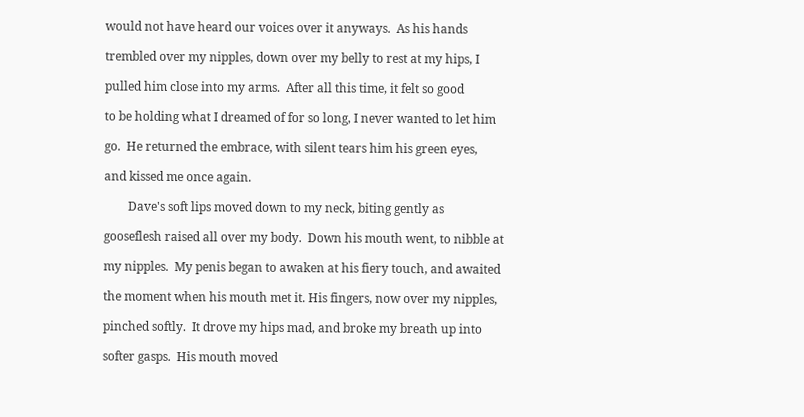would not have heard our voices over it anyways.  As his hands

trembled over my nipples, down over my belly to rest at my hips, I

pulled him close into my arms.  After all this time, it felt so good

to be holding what I dreamed of for so long, I never wanted to let him

go.  He returned the embrace, with silent tears him his green eyes,

and kissed me once again.

        Dave's soft lips moved down to my neck, biting gently as

gooseflesh raised all over my body.  Down his mouth went, to nibble at

my nipples.  My penis began to awaken at his fiery touch, and awaited

the moment when his mouth met it. His fingers, now over my nipples,

pinched softly.  It drove my hips mad, and broke my breath up into

softer gasps.  His mouth moved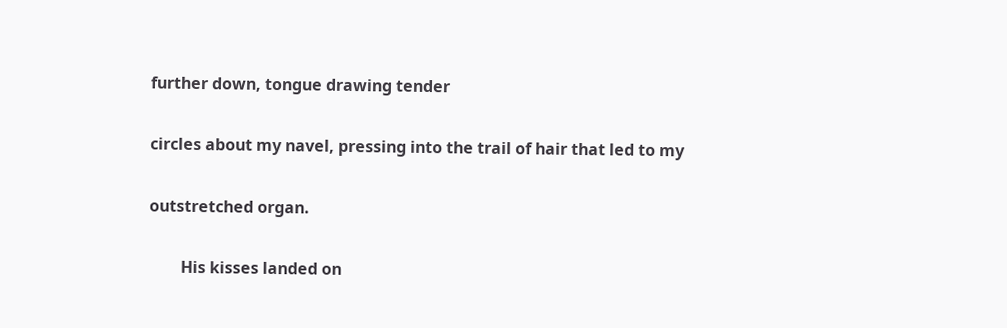further down, tongue drawing tender

circles about my navel, pressing into the trail of hair that led to my

outstretched organ.

        His kisses landed on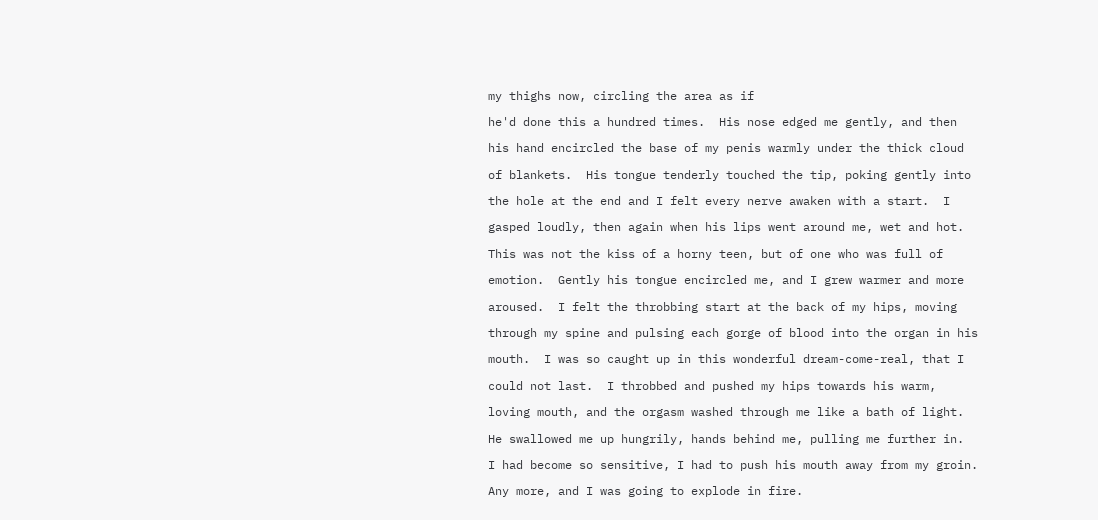my thighs now, circling the area as if

he'd done this a hundred times.  His nose edged me gently, and then

his hand encircled the base of my penis warmly under the thick cloud

of blankets.  His tongue tenderly touched the tip, poking gently into

the hole at the end and I felt every nerve awaken with a start.  I

gasped loudly, then again when his lips went around me, wet and hot.

This was not the kiss of a horny teen, but of one who was full of

emotion.  Gently his tongue encircled me, and I grew warmer and more

aroused.  I felt the throbbing start at the back of my hips, moving

through my spine and pulsing each gorge of blood into the organ in his

mouth.  I was so caught up in this wonderful dream-come-real, that I

could not last.  I throbbed and pushed my hips towards his warm,

loving mouth, and the orgasm washed through me like a bath of light.

He swallowed me up hungrily, hands behind me, pulling me further in.

I had become so sensitive, I had to push his mouth away from my groin.

Any more, and I was going to explode in fire.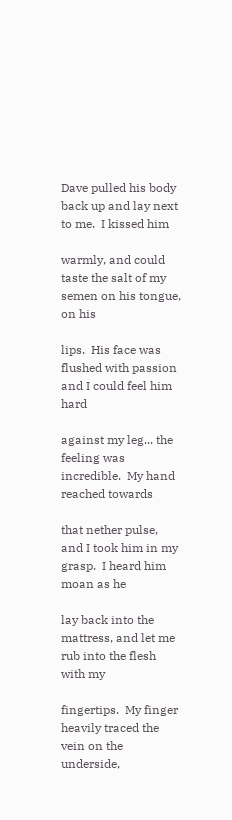Dave pulled his body back up and lay next to me.  I kissed him

warmly, and could taste the salt of my semen on his tongue, on his

lips.  His face was flushed with passion and I could feel him hard

against my leg... the feeling was incredible.  My hand reached towards

that nether pulse, and I took him in my grasp.  I heard him moan as he

lay back into the mattress, and let me rub into the flesh with my

fingertips.  My finger heavily traced the vein on the underside,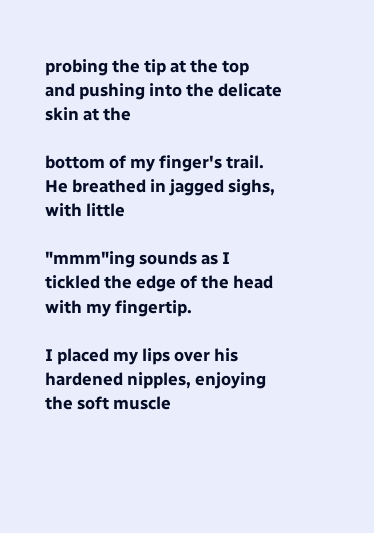probing the tip at the top and pushing into the delicate skin at the

bottom of my finger's trail.  He breathed in jagged sighs, with little

"mmm"ing sounds as I tickled the edge of the head with my fingertip.

I placed my lips over his hardened nipples, enjoying the soft muscle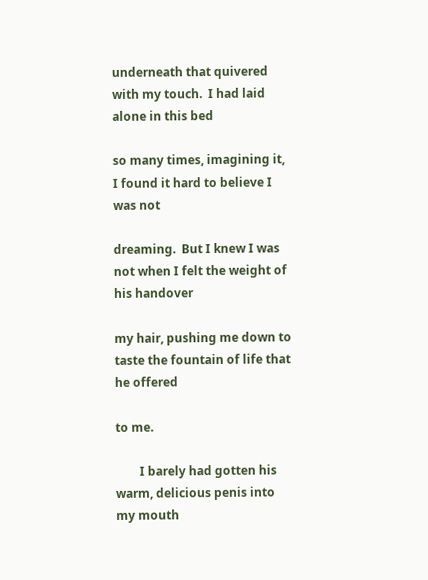underneath that quivered with my touch.  I had laid alone in this bed

so many times, imagining it, I found it hard to believe I was not

dreaming.  But I knew I was not when I felt the weight of his handover

my hair, pushing me down to taste the fountain of life that he offered

to me.

        I barely had gotten his warm, delicious penis into my mouth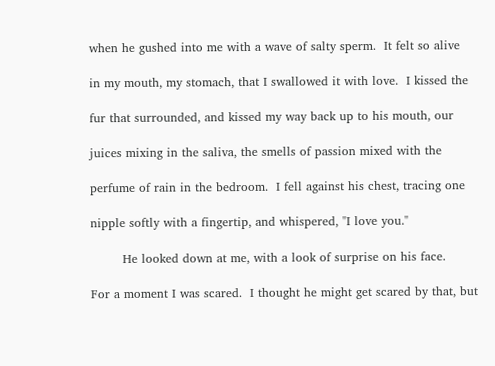when he gushed into me with a wave of salty sperm.  It felt so alive

in my mouth, my stomach, that I swallowed it with love.  I kissed the

fur that surrounded, and kissed my way back up to his mouth, our

juices mixing in the saliva, the smells of passion mixed with the

perfume of rain in the bedroom.  I fell against his chest, tracing one

nipple softly with a fingertip, and whispered, "I love you."

        He looked down at me, with a look of surprise on his face.

For a moment I was scared.  I thought he might get scared by that, but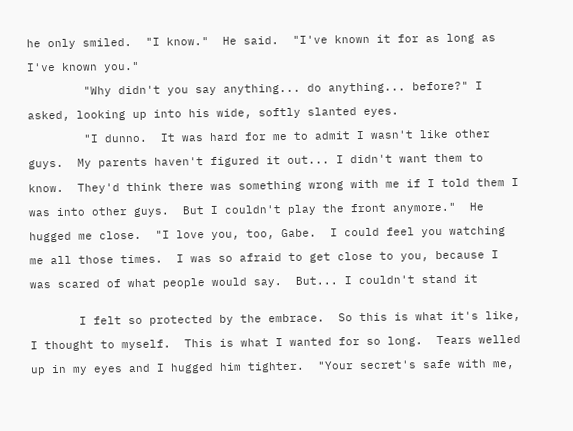he only smiled.  "I know."  He said.  "I've known it for as long as

I've known you."

        "Why didn't you say anything... do anything... before?" I

asked, looking up into his wide, softly slanted eyes.

        "I dunno.  It was hard for me to admit I wasn't like other

guys.  My parents haven't figured it out... I didn't want them to

know.  They'd think there was something wrong with me if I told them I

was into other guys.  But I couldn't play the front anymore."  He

hugged me close.  "I love you, too, Gabe.  I could feel you watching

me all those times.  I was so afraid to get close to you, because I

was scared of what people would say.  But... I couldn't stand it


       I felt so protected by the embrace.  So this is what it's like,

I thought to myself.  This is what I wanted for so long.  Tears welled

up in my eyes and I hugged him tighter.  "Your secret's safe with me,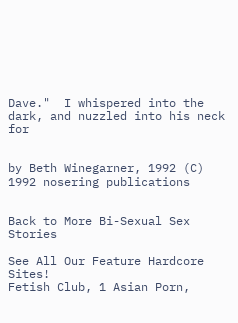Dave."  I whispered into the dark, and nuzzled into his neck for


by Beth Winegarner, 1992 (C) 1992 nosering publications


Back to More Bi-Sexual Sex Stories

See All Our Feature Hardcore Sites!
Fetish Club, 1 Asian Porn,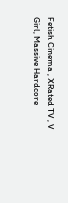Fetish Cinema , XRated TV , V Girl, Massive Hardcore